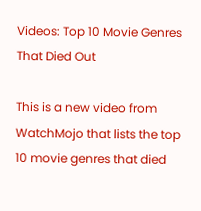Videos: Top 10 Movie Genres That Died Out

This is a new video from WatchMojo that lists the top 10 movie genres that died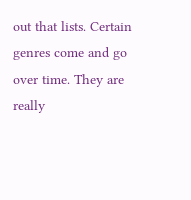out that lists. Certain genres come and go over time. They are really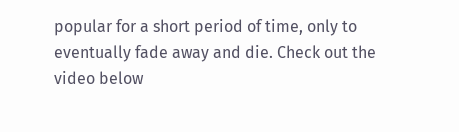popular for a short period of time, only to eventually fade away and die. Check out the video below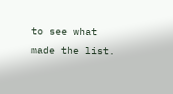to see what made the list.